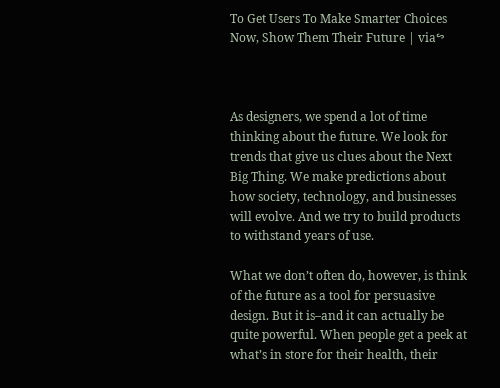To Get Users To Make Smarter Choices Now, Show Them Their Future | viaᔥ



As designers, we spend a lot of time thinking about the future. We look for trends that give us clues about the Next Big Thing. We make predictions about how society, technology, and businesses will evolve. And we try to build products to withstand years of use.

What we don’t often do, however, is think of the future as a tool for persuasive design. But it is–and it can actually be quite powerful. When people get a peek at what’s in store for their health, their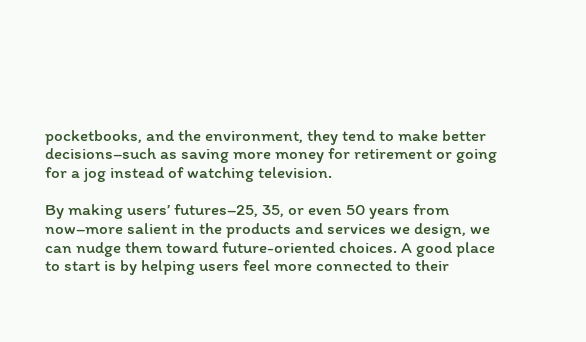pocketbooks, and the environment, they tend to make better decisions–such as saving more money for retirement or going for a jog instead of watching television.

By making users’ futures–25, 35, or even 50 years from now–more salient in the products and services we design, we can nudge them toward future-oriented choices. A good place to start is by helping users feel more connected to their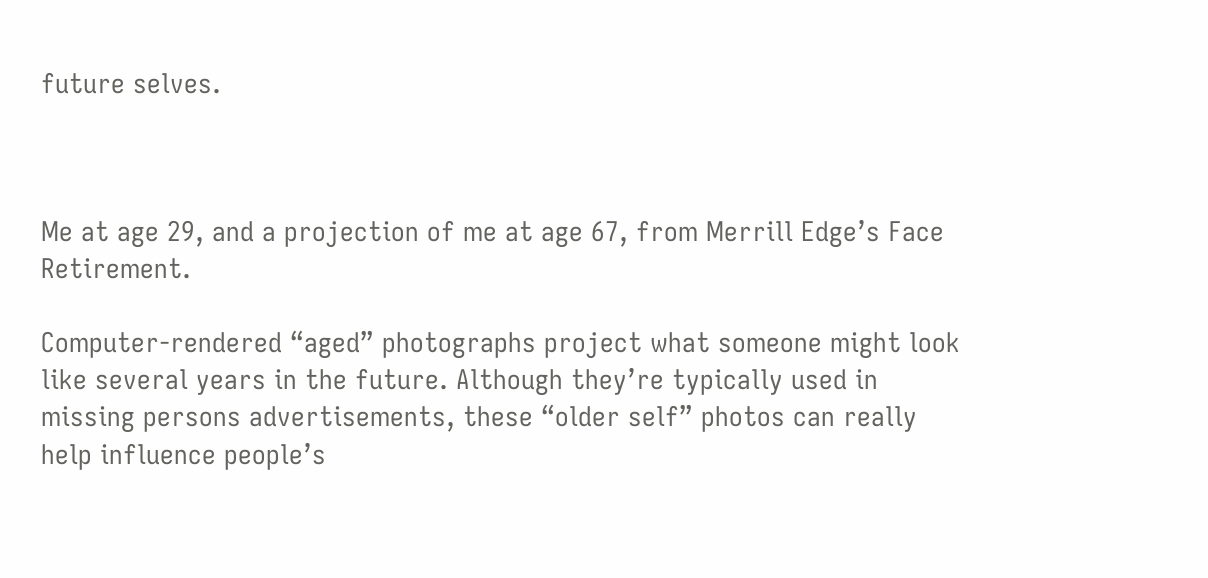future selves.



Me at age 29, and a projection of me at age 67, from Merrill Edge’s Face Retirement.

Computer-rendered “aged” photographs project what someone might look like several years in the future. Although they’re typically used in missing persons advertisements, these “older self” photos can really help influence people’s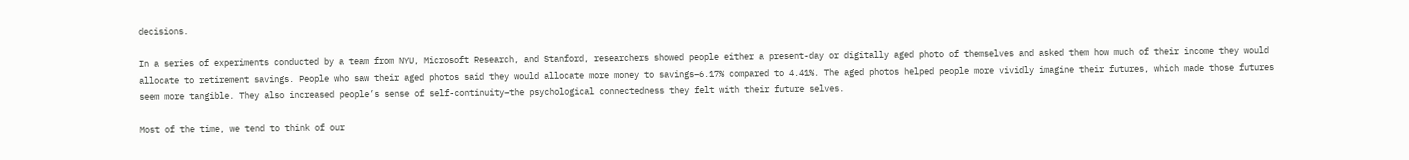decisions.

In a series of experiments conducted by a team from NYU, Microsoft Research, and Stanford, researchers showed people either a present-day or digitally aged photo of themselves and asked them how much of their income they would allocate to retirement savings. People who saw their aged photos said they would allocate more money to savings–6.17% compared to 4.41%. The aged photos helped people more vividly imagine their futures, which made those futures seem more tangible. They also increased people’s sense of self-continuity–the psychological connectedness they felt with their future selves.

Most of the time, we tend to think of our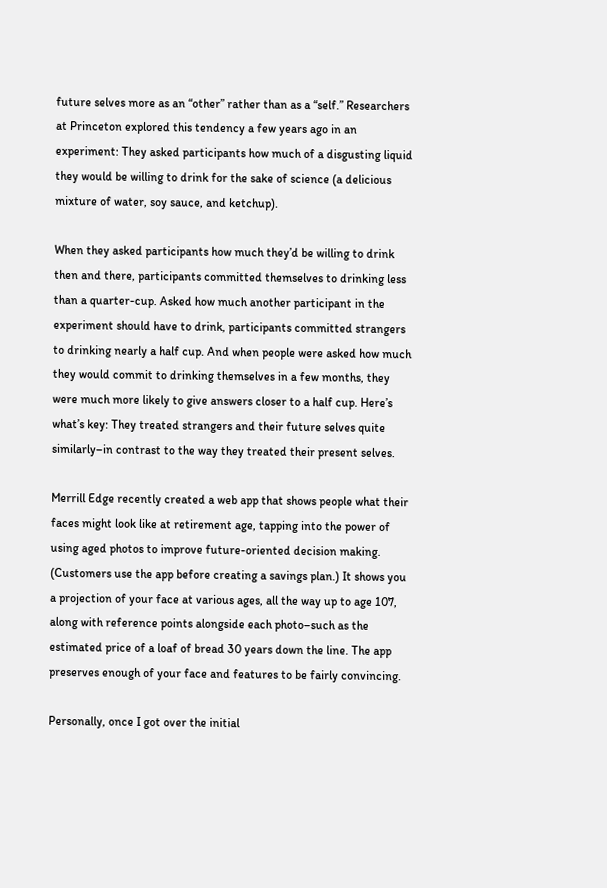future selves more as an “other” rather than as a “self.” Researchers at Princeton explored this tendency a few years ago in an experiment: They asked participants how much of a disgusting liquid they would be willing to drink for the sake of science (a delicious mixture of water, soy sauce, and ketchup).

When they asked participants how much they’d be willing to drink then and there, participants committed themselves to drinking less than a quarter-cup. Asked how much another participant in the experiment should have to drink, participants committed strangers to drinking nearly a half cup. And when people were asked how much they would commit to drinking themselves in a few months, they were much more likely to give answers closer to a half cup. Here’s what’s key: They treated strangers and their future selves quite similarly–in contrast to the way they treated their present selves.

Merrill Edge recently created a web app that shows people what their faces might look like at retirement age, tapping into the power of using aged photos to improve future-oriented decision making. (Customers use the app before creating a savings plan.) It shows you a projection of your face at various ages, all the way up to age 107, along with reference points alongside each photo–such as the estimated price of a loaf of bread 30 years down the line. The app preserves enough of your face and features to be fairly convincing.

Personally, once I got over the initial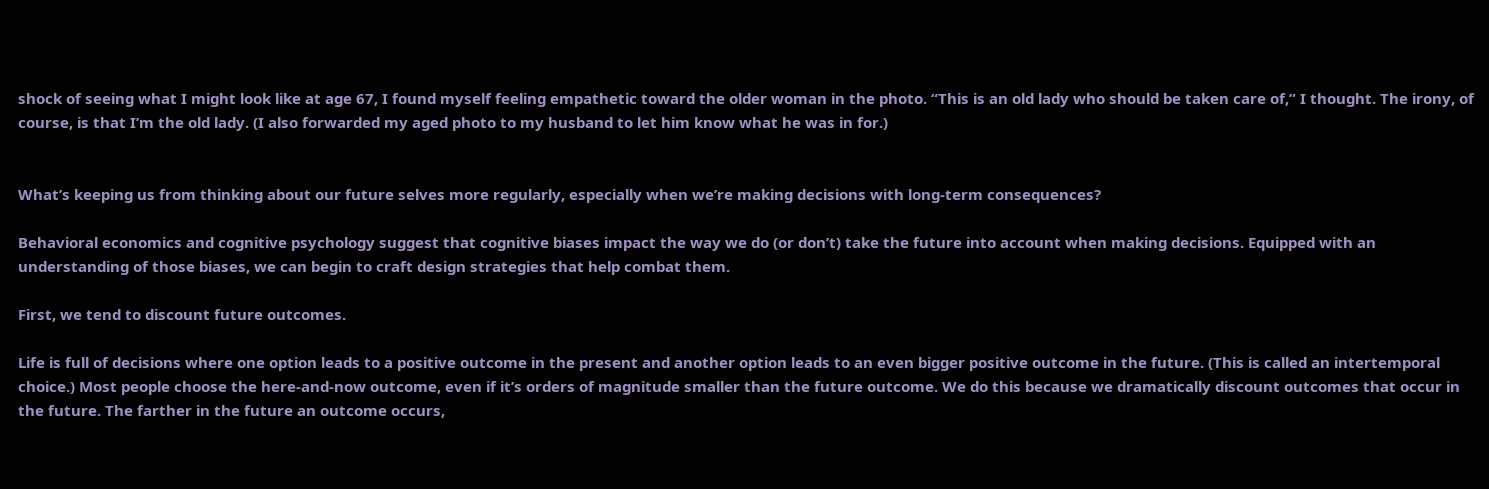shock of seeing what I might look like at age 67, I found myself feeling empathetic toward the older woman in the photo. “This is an old lady who should be taken care of,” I thought. The irony, of course, is that I’m the old lady. (I also forwarded my aged photo to my husband to let him know what he was in for.)


What’s keeping us from thinking about our future selves more regularly, especially when we’re making decisions with long-term consequences?

Behavioral economics and cognitive psychology suggest that cognitive biases impact the way we do (or don’t) take the future into account when making decisions. Equipped with an understanding of those biases, we can begin to craft design strategies that help combat them.

First, we tend to discount future outcomes.

Life is full of decisions where one option leads to a positive outcome in the present and another option leads to an even bigger positive outcome in the future. (This is called an intertemporal choice.) Most people choose the here-and-now outcome, even if it’s orders of magnitude smaller than the future outcome. We do this because we dramatically discount outcomes that occur in the future. The farther in the future an outcome occurs,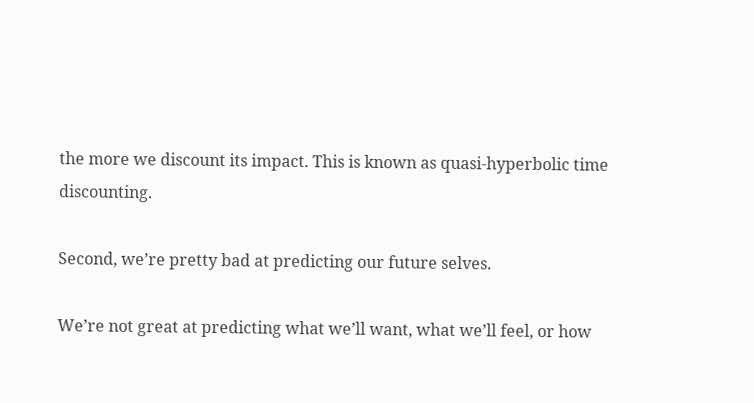the more we discount its impact. This is known as quasi-hyperbolic time discounting.

Second, we’re pretty bad at predicting our future selves.

We’re not great at predicting what we’ll want, what we’ll feel, or how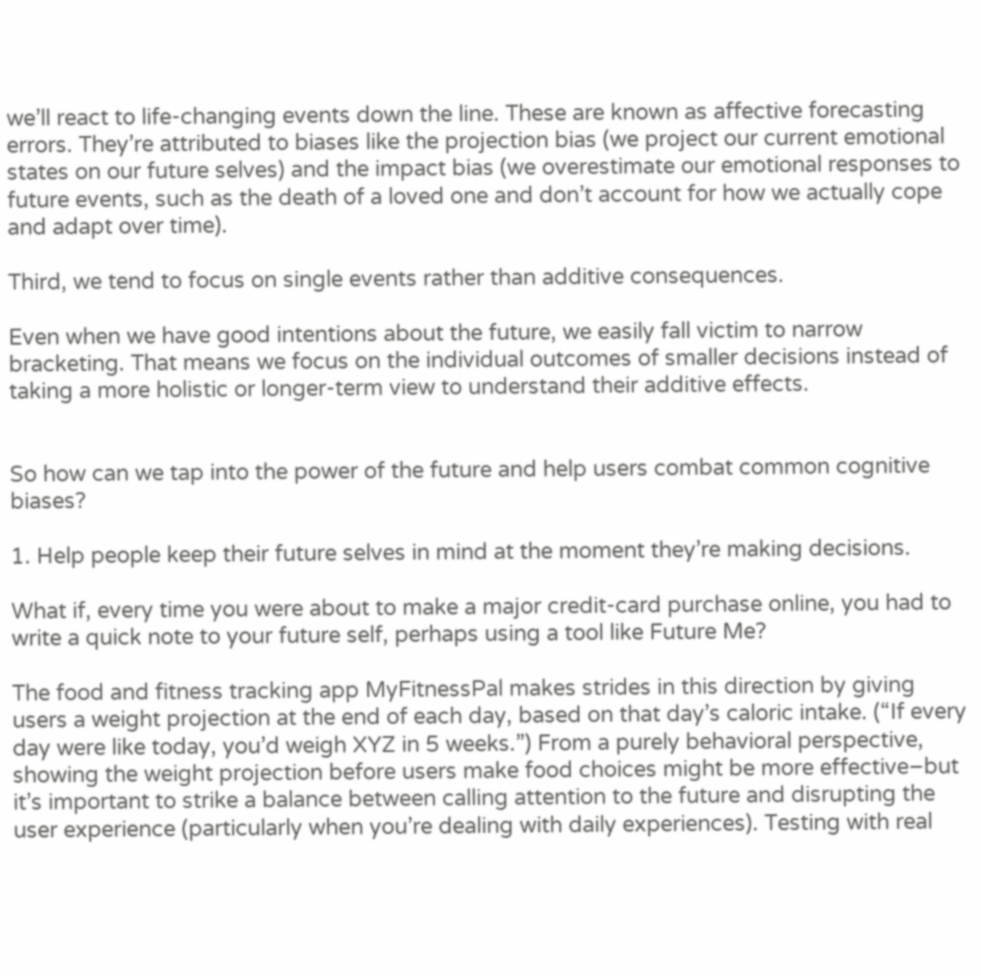we’ll react to life-changing events down the line. These are known as affective forecasting errors. They’re attributed to biases like the projection bias (we project our current emotional states on our future selves) and the impact bias (we overestimate our emotional responses to future events, such as the death of a loved one and don’t account for how we actually cope and adapt over time).

Third, we tend to focus on single events rather than additive consequences.

Even when we have good intentions about the future, we easily fall victim to narrow bracketing. That means we focus on the individual outcomes of smaller decisions instead of taking a more holistic or longer-term view to understand their additive effects.


So how can we tap into the power of the future and help users combat common cognitive biases?

1. Help people keep their future selves in mind at the moment they’re making decisions.

What if, every time you were about to make a major credit-card purchase online, you had to write a quick note to your future self, perhaps using a tool like Future Me?

The food and fitness tracking app MyFitnessPal makes strides in this direction by giving users a weight projection at the end of each day, based on that day’s caloric intake. (“If every day were like today, you’d weigh XYZ in 5 weeks.”) From a purely behavioral perspective, showing the weight projection before users make food choices might be more effective–but it’s important to strike a balance between calling attention to the future and disrupting the user experience (particularly when you’re dealing with daily experiences). Testing with real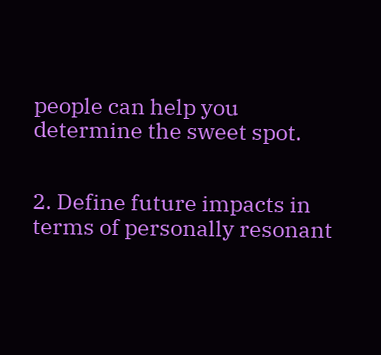people can help you determine the sweet spot.


2. Define future impacts in terms of personally resonant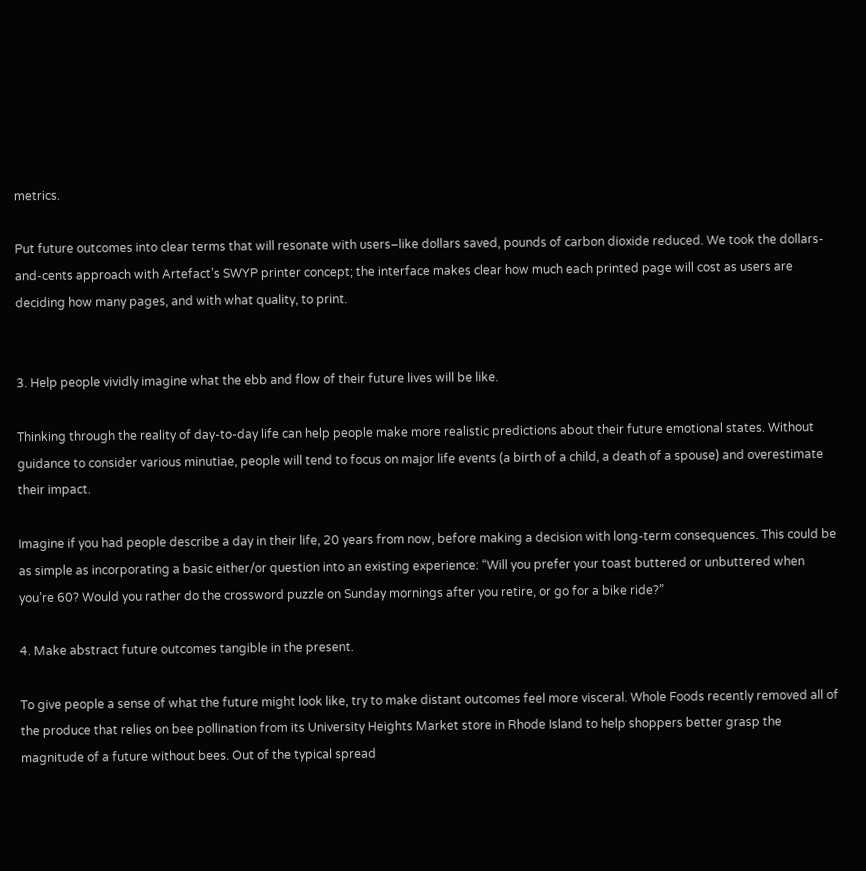metrics.

Put future outcomes into clear terms that will resonate with users–like dollars saved, pounds of carbon dioxide reduced. We took the dollars-and-cents approach with Artefact’s SWYP printer concept; the interface makes clear how much each printed page will cost as users are deciding how many pages, and with what quality, to print.


3. Help people vividly imagine what the ebb and flow of their future lives will be like.

Thinking through the reality of day-to-day life can help people make more realistic predictions about their future emotional states. Without guidance to consider various minutiae, people will tend to focus on major life events (a birth of a child, a death of a spouse) and overestimate their impact.

Imagine if you had people describe a day in their life, 20 years from now, before making a decision with long-term consequences. This could be as simple as incorporating a basic either/or question into an existing experience: “Will you prefer your toast buttered or unbuttered when you’re 60? Would you rather do the crossword puzzle on Sunday mornings after you retire, or go for a bike ride?”

4. Make abstract future outcomes tangible in the present.

To give people a sense of what the future might look like, try to make distant outcomes feel more visceral. Whole Foods recently removed all of the produce that relies on bee pollination from its University Heights Market store in Rhode Island to help shoppers better grasp the magnitude of a future without bees. Out of the typical spread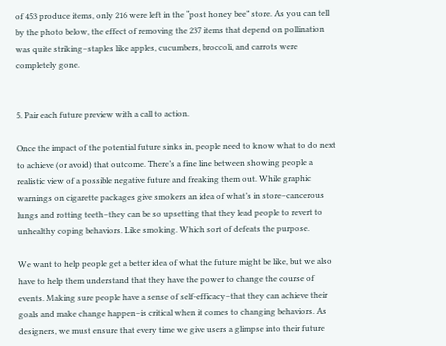of 453 produce items, only 216 were left in the “post honey bee” store. As you can tell by the photo below, the effect of removing the 237 items that depend on pollination was quite striking–staples like apples, cucumbers, broccoli, and carrots were completely gone.


5. Pair each future preview with a call to action.

Once the impact of the potential future sinks in, people need to know what to do next to achieve (or avoid) that outcome. There’s a fine line between showing people a realistic view of a possible negative future and freaking them out. While graphic warnings on cigarette packages give smokers an idea of what’s in store–cancerous lungs and rotting teeth–they can be so upsetting that they lead people to revert to unhealthy coping behaviors. Like smoking. Which sort of defeats the purpose.

We want to help people get a better idea of what the future might be like, but we also have to help them understand that they have the power to change the course of events. Making sure people have a sense of self-efficacy–that they can achieve their goals and make change happen–is critical when it comes to changing behaviors. As designers, we must ensure that every time we give users a glimpse into their future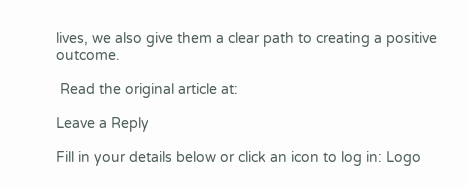lives, we also give them a clear path to creating a positive outcome.

 Read the original article at:

Leave a Reply

Fill in your details below or click an icon to log in: Logo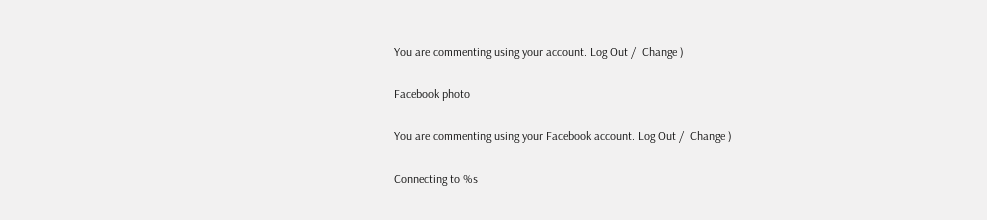You are commenting using your account. Log Out /  Change )

Facebook photo

You are commenting using your Facebook account. Log Out /  Change )

Connecting to %s